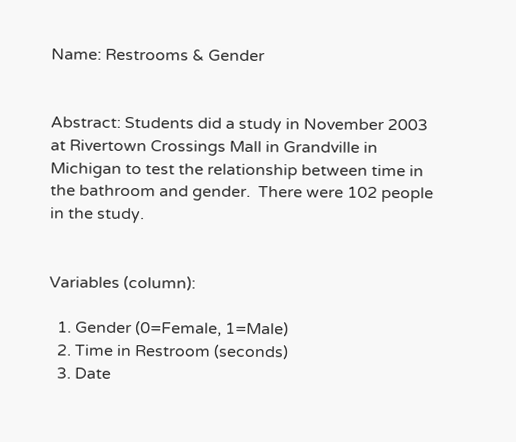Name: Restrooms & Gender


Abstract: Students did a study in November 2003 at Rivertown Crossings Mall in Grandville in Michigan to test the relationship between time in the bathroom and gender.  There were 102 people in the study.


Variables (column):

  1. Gender (0=Female, 1=Male)
  2. Time in Restroom (seconds)
  3. Date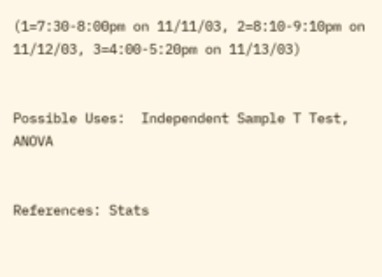(1=7:30-8:00pm on 11/11/03, 2=8:10-9:10pm on 11/12/03, 3=4:00-5:20pm on 11/13/03)


Possible Uses:  Independent Sample T Test, ANOVA


References: Stats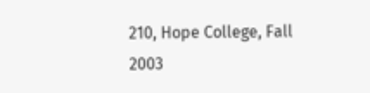210, Hope College, Fall 2003